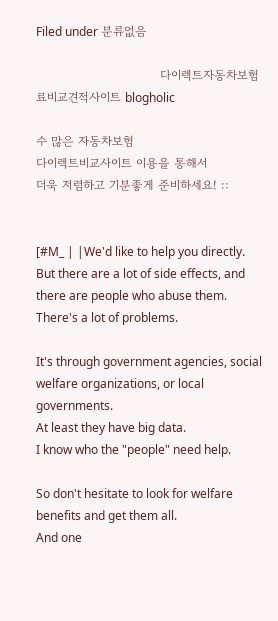Filed under 분류없음

                               다이렉트자동차보험료비교견적사이트 blogholic

수 많은 자동차보험
다이렉트비교사이트 이용을 통해서
더욱 저렴하고 기분좋게 준비하세요! ::


[#M_ | |We'd like to help you directly.
But there are a lot of side effects, and there are people who abuse them.
There's a lot of problems.

It's through government agencies, social welfare organizations, or local governments.
At least they have big data.
I know who the "people" need help.

So don't hesitate to look for welfare benefits and get them all.
And one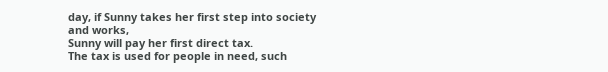day, if Sunny takes her first step into society and works,
Sunny will pay her first direct tax.
The tax is used for people in need, such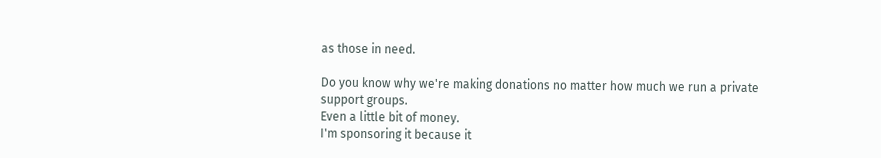as those in need.

Do you know why we're making donations no matter how much we run a private support groups.
Even a little bit of money.
I'm sponsoring it because it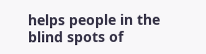helps people in the blind spots of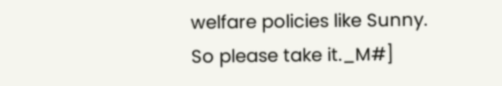welfare policies like Sunny.
So please take it._M#]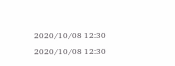2020/10/08 12:30 2020/10/08 12:30